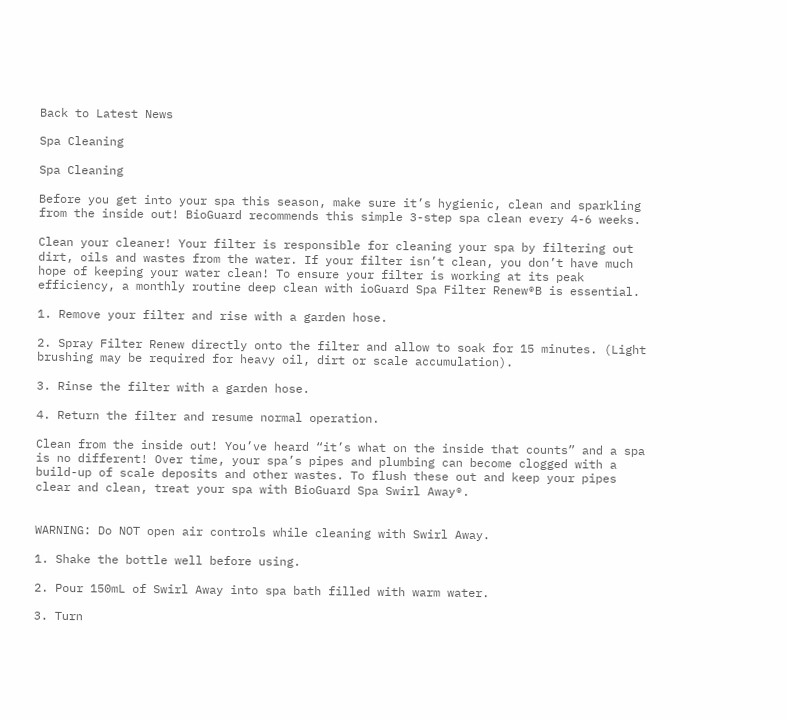Back to Latest News

Spa Cleaning

Spa Cleaning

Before you get into your spa this season, make sure it’s hygienic, clean and sparkling from the inside out! BioGuard recommends this simple 3-step spa clean every 4-6 weeks.

Clean your cleaner! Your filter is responsible for cleaning your spa by filtering out dirt, oils and wastes from the water. If your filter isn’t clean, you don’t have much hope of keeping your water clean! To ensure your filter is working at its peak efficiency, a monthly routine deep clean with ioGuard Spa Filter Renew®B is essential.

1. Remove your filter and rise with a garden hose.

2. Spray Filter Renew directly onto the filter and allow to soak for 15 minutes. (Light brushing may be required for heavy oil, dirt or scale accumulation).

3. Rinse the filter with a garden hose.

4. Return the filter and resume normal operation.

Clean from the inside out! You’ve heard “it’s what on the inside that counts” and a spa is no different! Over time, your spa’s pipes and plumbing can become clogged with a build-up of scale deposits and other wastes. To flush these out and keep your pipes clear and clean, treat your spa with BioGuard Spa Swirl Away®.


WARNING: Do NOT open air controls while cleaning with Swirl Away.

1. Shake the bottle well before using.

2. Pour 150mL of Swirl Away into spa bath filled with warm water.

3. Turn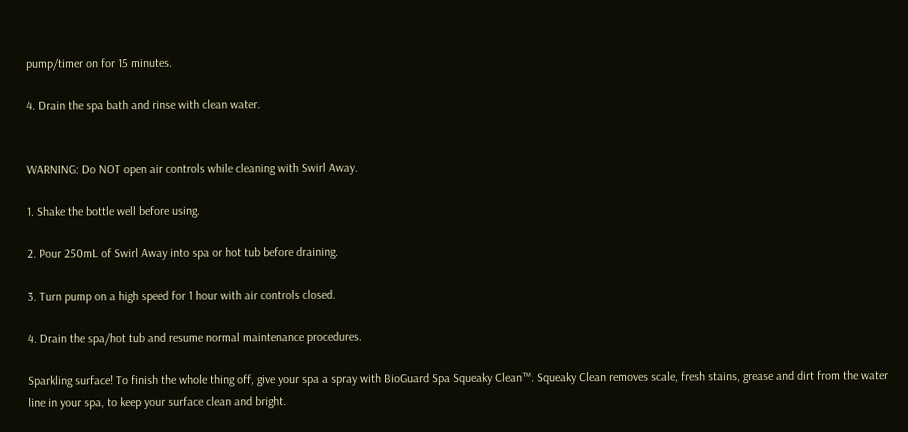pump/timer on for 15 minutes.

4. Drain the spa bath and rinse with clean water.


WARNING: Do NOT open air controls while cleaning with Swirl Away.

1. Shake the bottle well before using.

2. Pour 250mL of Swirl Away into spa or hot tub before draining.

3. Turn pump on a high speed for 1 hour with air controls closed.

4. Drain the spa/hot tub and resume normal maintenance procedures.

Sparkling surface! To finish the whole thing off, give your spa a spray with BioGuard Spa Squeaky Clean™. Squeaky Clean removes scale, fresh stains, grease and dirt from the water line in your spa, to keep your surface clean and bright.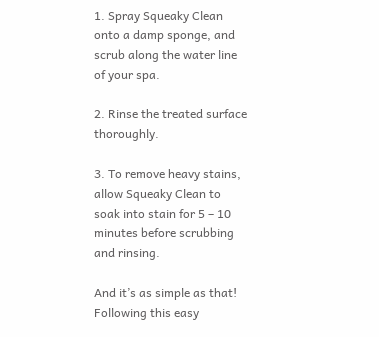1. Spray Squeaky Clean onto a damp sponge, and scrub along the water line of your spa.

2. Rinse the treated surface thoroughly.

3. To remove heavy stains, allow Squeaky Clean to soak into stain for 5 – 10 minutes before scrubbing and rinsing.

And it’s as simple as that! Following this easy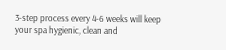3-step process every 4-6 weeks will keep your spa hygienic, clean and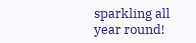sparkling all year round!